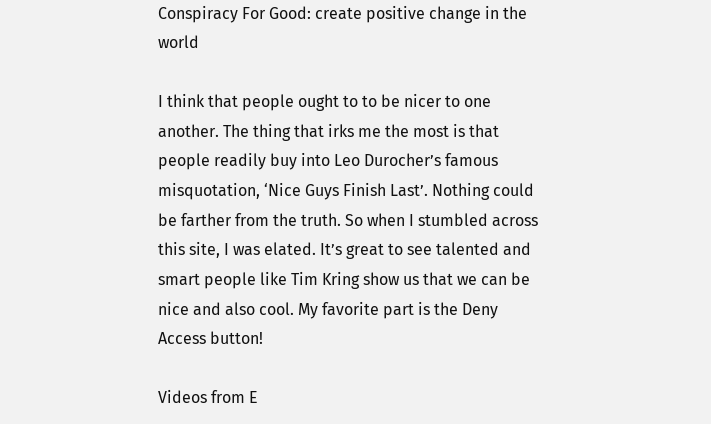Conspiracy For Good: create positive change in the world

I think that people ought to to be nicer to one another. The thing that irks me the most is that people readily buy into Leo Durocher’s famous misquotation, ‘Nice Guys Finish Last’. Nothing could be farther from the truth. So when I stumbled across this site, I was elated. It’s great to see talented and smart people like Tim Kring show us that we can be nice and also cool. My favorite part is the Deny Access button!

Videos from E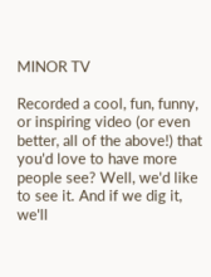MINOR TV

Recorded a cool, fun, funny, or inspiring video (or even better, all of the above!) that you'd love to have more people see? Well, we'd like to see it. And if we dig it, we'll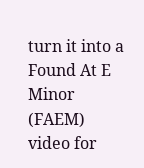turn it into a Found At E Minor (FAEM) video for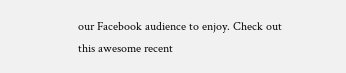our Facebook audience to enjoy. Check out this awesome recent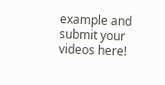example and submit your videos here!